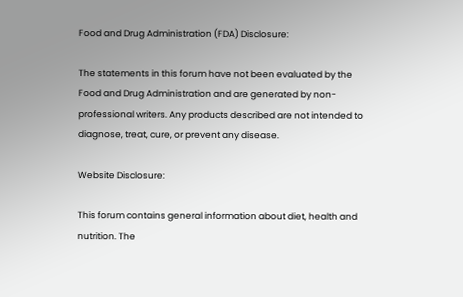Food and Drug Administration (FDA) Disclosure:

The statements in this forum have not been evaluated by the Food and Drug Administration and are generated by non-professional writers. Any products described are not intended to diagnose, treat, cure, or prevent any disease.

Website Disclosure:

This forum contains general information about diet, health and nutrition. The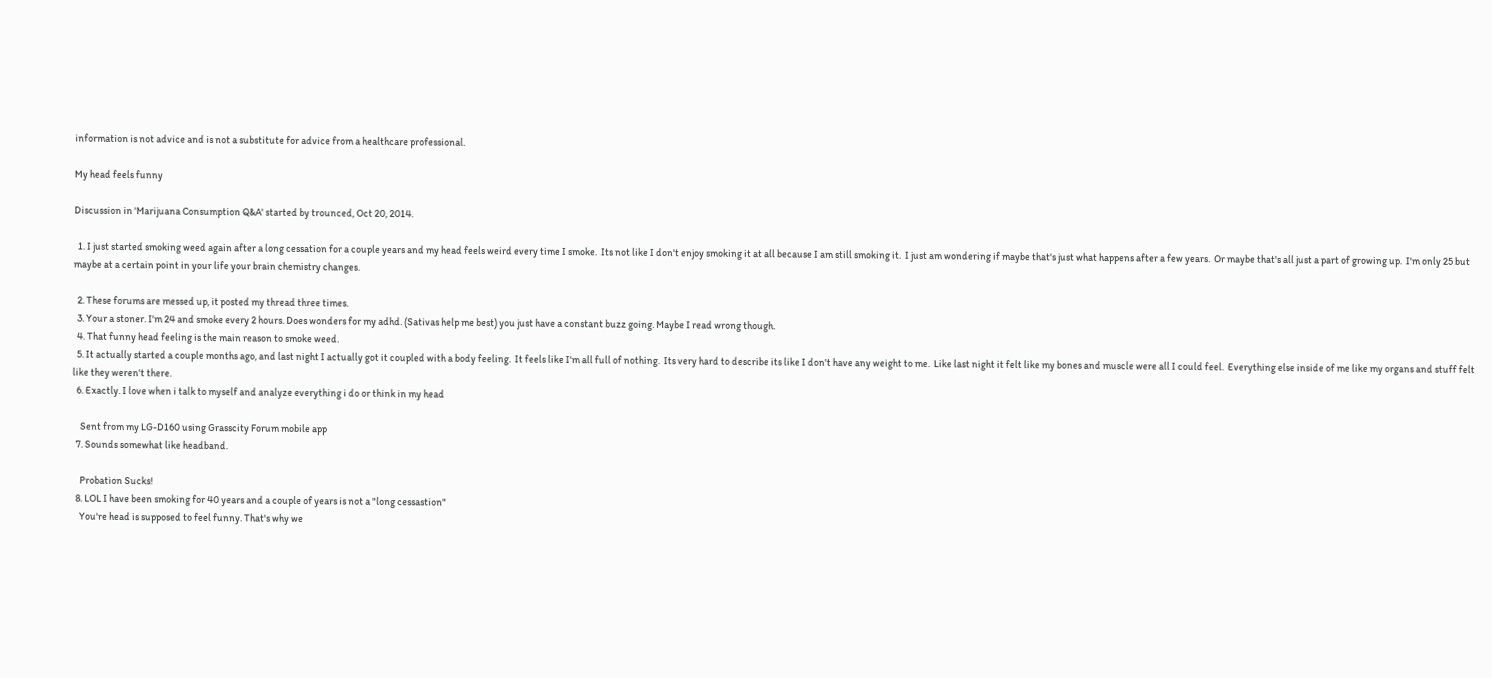information is not advice and is not a substitute for advice from a healthcare professional.

My head feels funny

Discussion in 'Marijuana Consumption Q&A' started by trounced, Oct 20, 2014.

  1. I just started smoking weed again after a long cessation for a couple years and my head feels weird every time I smoke.  Its not like I don't enjoy smoking it at all because I am still smoking it.  I just am wondering if maybe that's just what happens after a few years.  Or maybe that's all just a part of growing up.  I'm only 25 but maybe at a certain point in your life your brain chemistry changes.

  2. These forums are messed up, it posted my thread three times.
  3. Your a stoner. I'm 24 and smoke every 2 hours. Does wonders for my adhd. (Sativas help me best) you just have a constant buzz going. Maybe I read wrong though.
  4. That funny head feeling is the main reason to smoke weed.
  5. It actually started a couple months ago, and last night I actually got it coupled with a body feeling.  It feels like I'm all full of nothing.  Its very hard to describe its like I don't have any weight to me.  Like last night it felt like my bones and muscle were all I could feel.  Everything else inside of me like my organs and stuff felt like they weren't there.
  6. Exactly. I love when i talk to myself and analyze everything i do or think in my head

    Sent from my LG-D160 using Grasscity Forum mobile app
  7. Sounds somewhat like headband.

    Probation Sucks!
  8. LOL I have been smoking for 40 years and a couple of years is not a "long cessastion"
    You're head is supposed to feel funny. That's why we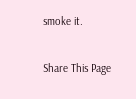smoke it.

Share This Page